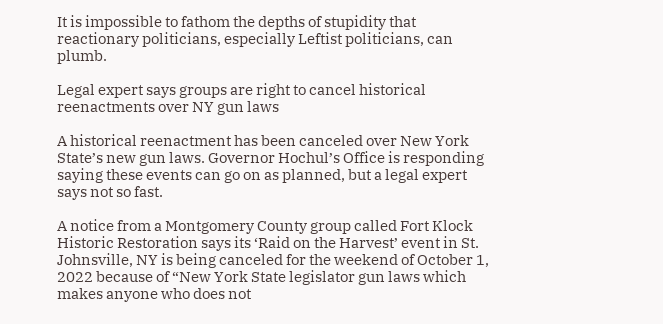It is impossible to fathom the depths of stupidity that reactionary politicians, especially Leftist politicians, can plumb.

Legal expert says groups are right to cancel historical reenactments over NY gun laws

A historical reenactment has been canceled over New York State’s new gun laws. Governor Hochul’s Office is responding saying these events can go on as planned, but a legal expert says not so fast.

A notice from a Montgomery County group called Fort Klock Historic Restoration says its ‘Raid on the Harvest’ event in St. Johnsville, NY is being canceled for the weekend of October 1, 2022 because of “New York State legislator gun laws which makes anyone who does not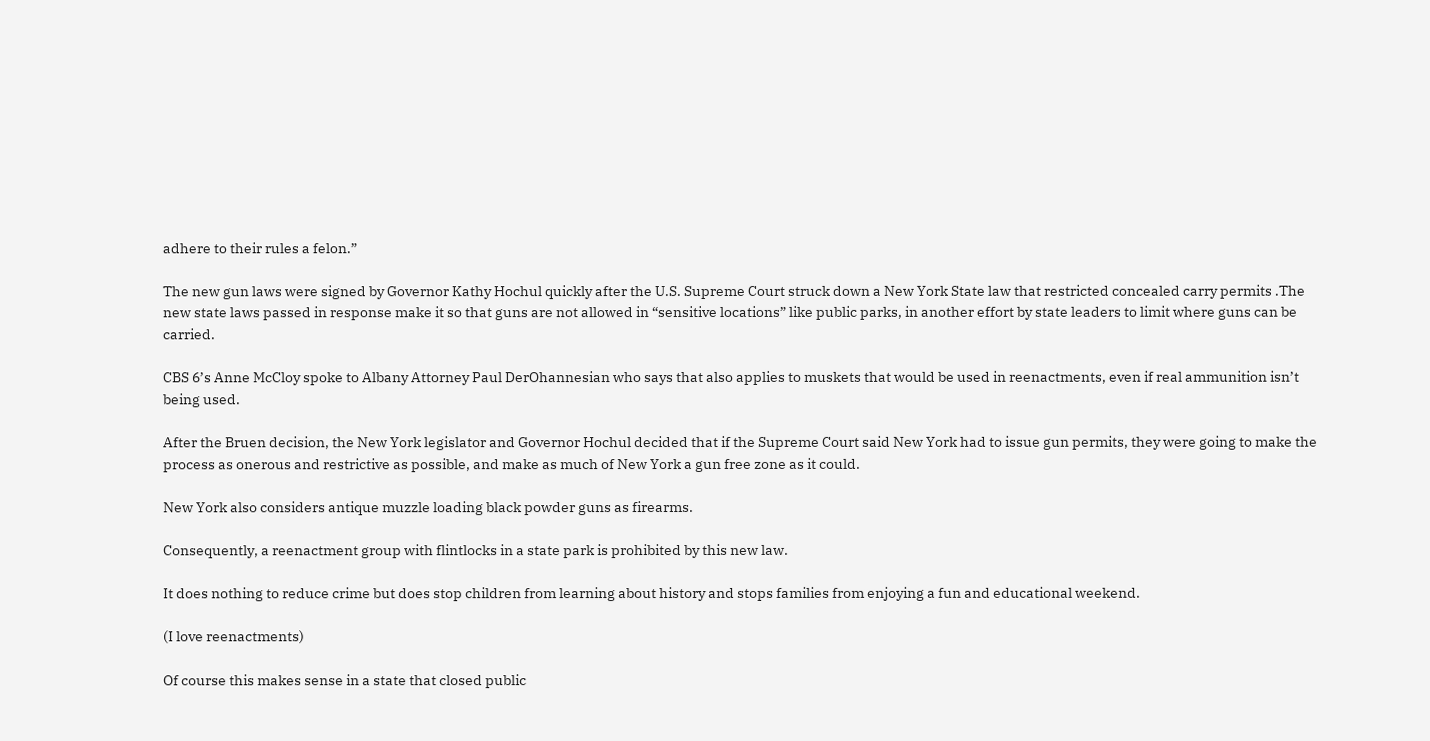adhere to their rules a felon.”

The new gun laws were signed by Governor Kathy Hochul quickly after the U.S. Supreme Court struck down a New York State law that restricted concealed carry permits .The new state laws passed in response make it so that guns are not allowed in “sensitive locations” like public parks, in another effort by state leaders to limit where guns can be carried.

CBS 6’s Anne McCloy spoke to Albany Attorney Paul DerOhannesian who says that also applies to muskets that would be used in reenactments, even if real ammunition isn’t being used.

After the Bruen decision, the New York legislator and Governor Hochul decided that if the Supreme Court said New York had to issue gun permits, they were going to make the process as onerous and restrictive as possible, and make as much of New York a gun free zone as it could.

New York also considers antique muzzle loading black powder guns as firearms.

Consequently, a reenactment group with flintlocks in a state park is prohibited by this new law.

It does nothing to reduce crime but does stop children from learning about history and stops families from enjoying a fun and educational weekend.

(I love reenactments)

Of course this makes sense in a state that closed public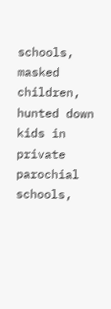schools, masked children, hunted down kids in private parochial schools,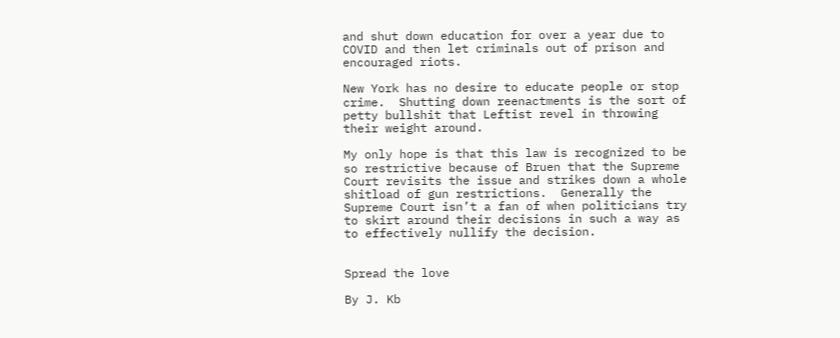and shut down education for over a year due to COVID and then let criminals out of prison and encouraged riots.

New York has no desire to educate people or stop crime.  Shutting down reenactments is the sort of petty bullshit that Leftist revel in throwing their weight around.

My only hope is that this law is recognized to be so restrictive because of Bruen that the Supreme Court revisits the issue and strikes down a whole shitload of gun restrictions.  Generally the Supreme Court isn’t a fan of when politicians try to skirt around their decisions in such a way as to effectively nullify the decision.


Spread the love

By J. Kb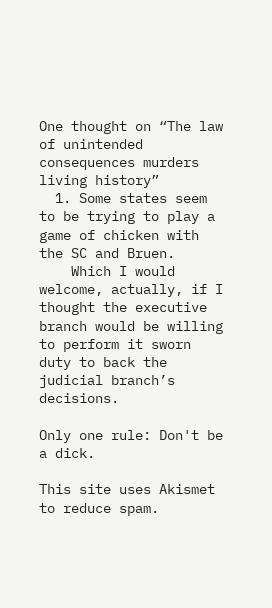One thought on “The law of unintended consequences murders living history”
  1. Some states seem to be trying to play a game of chicken with the SC and Bruen.
    Which I would welcome, actually, if I thought the executive branch would be willing to perform it sworn duty to back the judicial branch’s decisions.

Only one rule: Don't be a dick.

This site uses Akismet to reduce spam.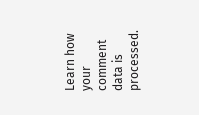Learn how your comment data is processed.